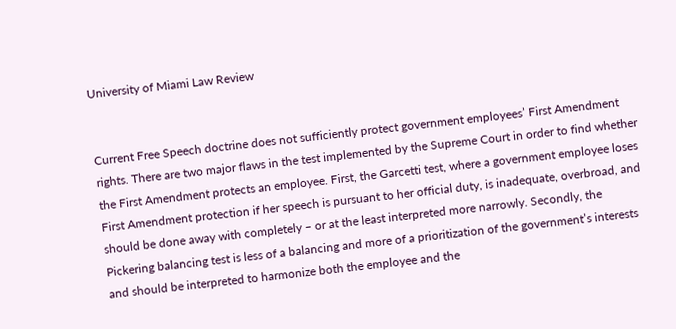University of Miami Law Review


Current Free Speech doctrine does not sufficiently protect government employees’ First Amendment rights. There are two major flaws in the test implemented by the Supreme Court in order to find whether the First Amendment protects an employee. First, the Garcetti test, where a government employee loses First Amendment protection if her speech is pursuant to her official duty, is inadequate, overbroad, and should be done away with completely – or at the least interpreted more narrowly. Secondly, the Pickering balancing test is less of a balancing and more of a prioritization of the government’s interests and should be interpreted to harmonize both the employee and the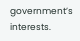government’s interests.